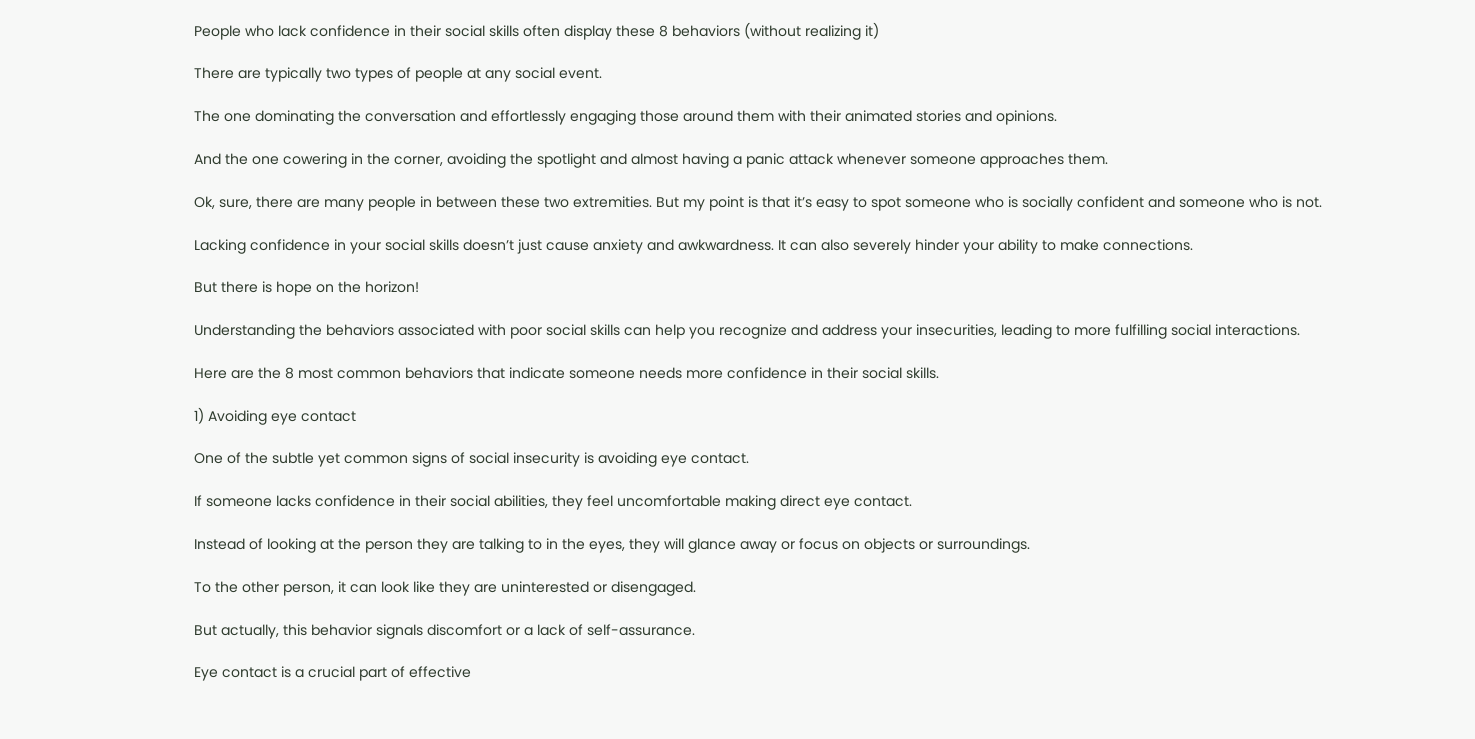People who lack confidence in their social skills often display these 8 behaviors (without realizing it)

There are typically two types of people at any social event.

The one dominating the conversation and effortlessly engaging those around them with their animated stories and opinions.

And the one cowering in the corner, avoiding the spotlight and almost having a panic attack whenever someone approaches them.

Ok, sure, there are many people in between these two extremities. But my point is that it’s easy to spot someone who is socially confident and someone who is not.

Lacking confidence in your social skills doesn’t just cause anxiety and awkwardness. It can also severely hinder your ability to make connections.

But there is hope on the horizon!

Understanding the behaviors associated with poor social skills can help you recognize and address your insecurities, leading to more fulfilling social interactions.

Here are the 8 most common behaviors that indicate someone needs more confidence in their social skills.

1) Avoiding eye contact

One of the subtle yet common signs of social insecurity is avoiding eye contact.

If someone lacks confidence in their social abilities, they feel uncomfortable making direct eye contact.

Instead of looking at the person they are talking to in the eyes, they will glance away or focus on objects or surroundings.

To the other person, it can look like they are uninterested or disengaged.

But actually, this behavior signals discomfort or a lack of self-assurance.

Eye contact is a crucial part of effective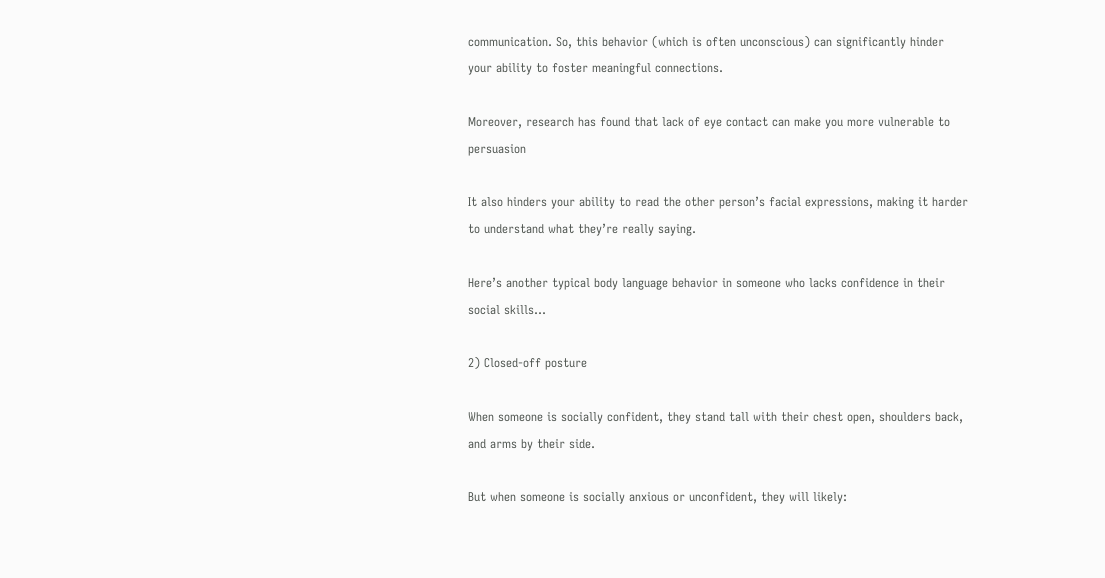communication. So, this behavior (which is often unconscious) can significantly hinder your ability to foster meaningful connections.

Moreover, research has found that lack of eye contact can make you more vulnerable to persuasion

It also hinders your ability to read the other person’s facial expressions, making it harder to understand what they’re really saying.

Here’s another typical body language behavior in someone who lacks confidence in their social skills…

2) Closed-off posture

When someone is socially confident, they stand tall with their chest open, shoulders back, and arms by their side.

But when someone is socially anxious or unconfident, they will likely: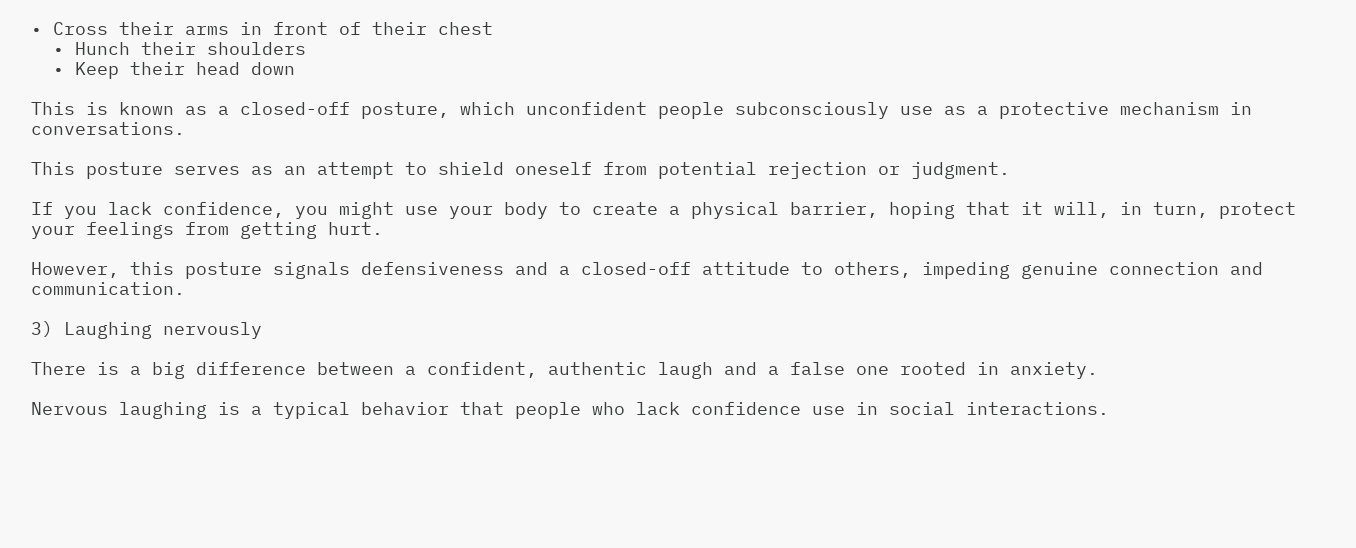• Cross their arms in front of their chest
  • Hunch their shoulders
  • Keep their head down

This is known as a closed-off posture, which unconfident people subconsciously use as a protective mechanism in conversations.

This posture serves as an attempt to shield oneself from potential rejection or judgment.

If you lack confidence, you might use your body to create a physical barrier, hoping that it will, in turn, protect your feelings from getting hurt.

However, this posture signals defensiveness and a closed-off attitude to others, impeding genuine connection and communication.

3) Laughing nervously

There is a big difference between a confident, authentic laugh and a false one rooted in anxiety.

Nervous laughing is a typical behavior that people who lack confidence use in social interactions.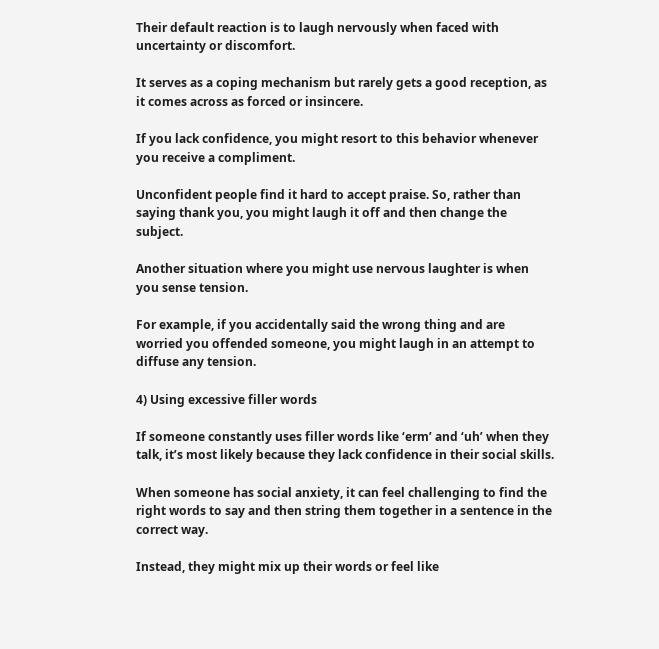Their default reaction is to laugh nervously when faced with uncertainty or discomfort.

It serves as a coping mechanism but rarely gets a good reception, as it comes across as forced or insincere.

If you lack confidence, you might resort to this behavior whenever you receive a compliment.

Unconfident people find it hard to accept praise. So, rather than saying thank you, you might laugh it off and then change the subject.

Another situation where you might use nervous laughter is when you sense tension.

For example, if you accidentally said the wrong thing and are worried you offended someone, you might laugh in an attempt to diffuse any tension.

4) Using excessive filler words

If someone constantly uses filler words like ‘erm’ and ‘uh’ when they talk, it’s most likely because they lack confidence in their social skills.

When someone has social anxiety, it can feel challenging to find the right words to say and then string them together in a sentence in the correct way.

Instead, they might mix up their words or feel like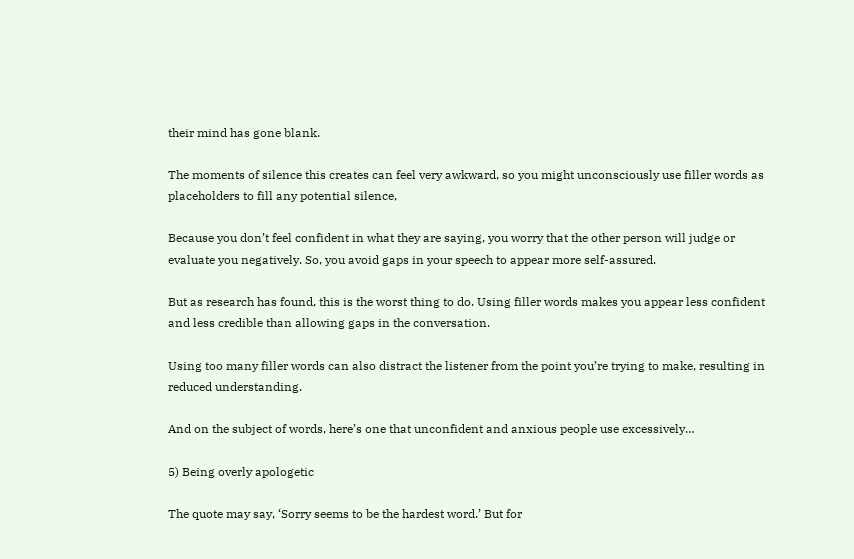their mind has gone blank.

The moments of silence this creates can feel very awkward, so you might unconsciously use filler words as placeholders to fill any potential silence,

Because you don’t feel confident in what they are saying, you worry that the other person will judge or evaluate you negatively. So, you avoid gaps in your speech to appear more self-assured.

But as research has found, this is the worst thing to do. Using filler words makes you appear less confident and less credible than allowing gaps in the conversation.

Using too many filler words can also distract the listener from the point you’re trying to make, resulting in reduced understanding.

And on the subject of words, here’s one that unconfident and anxious people use excessively…

5) Being overly apologetic

The quote may say, ‘Sorry seems to be the hardest word.’ But for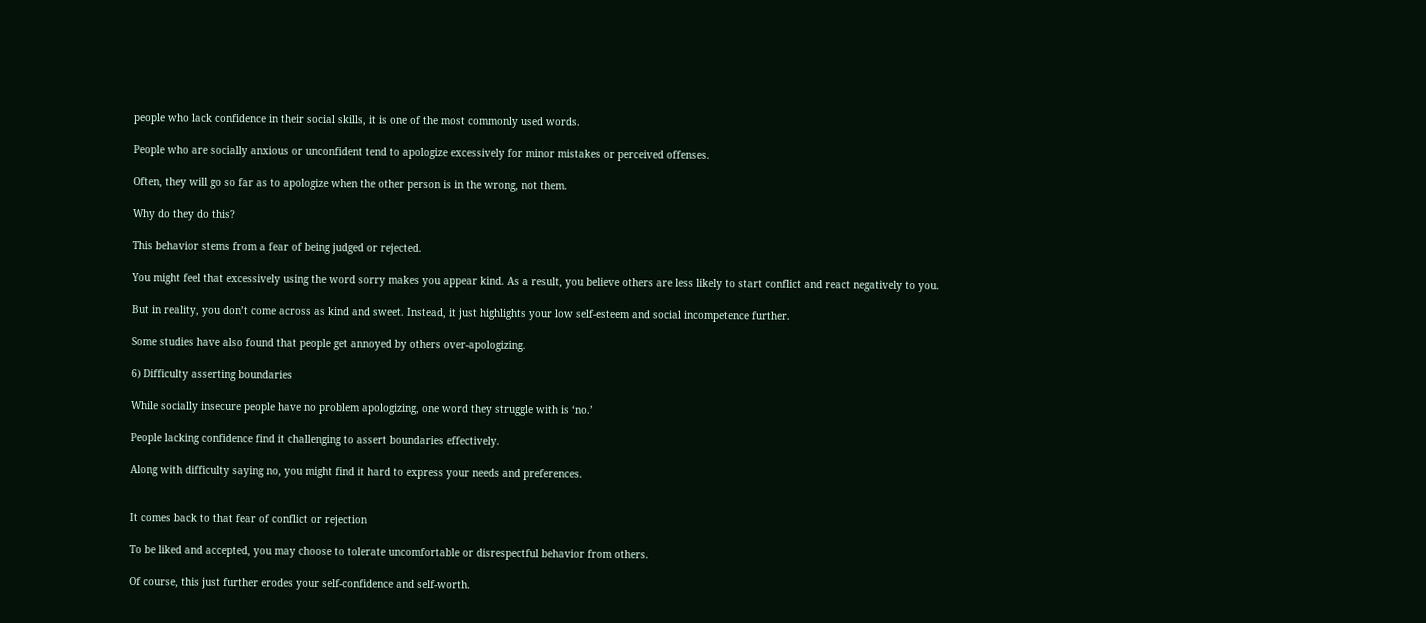people who lack confidence in their social skills, it is one of the most commonly used words.

People who are socially anxious or unconfident tend to apologize excessively for minor mistakes or perceived offenses.

Often, they will go so far as to apologize when the other person is in the wrong, not them.

Why do they do this?

This behavior stems from a fear of being judged or rejected.

You might feel that excessively using the word sorry makes you appear kind. As a result, you believe others are less likely to start conflict and react negatively to you.

But in reality, you don’t come across as kind and sweet. Instead, it just highlights your low self-esteem and social incompetence further.

Some studies have also found that people get annoyed by others over-apologizing.

6) Difficulty asserting boundaries

While socially insecure people have no problem apologizing, one word they struggle with is ‘no.’

People lacking confidence find it challenging to assert boundaries effectively.

Along with difficulty saying no, you might find it hard to express your needs and preferences.


It comes back to that fear of conflict or rejection

To be liked and accepted, you may choose to tolerate uncomfortable or disrespectful behavior from others.

Of course, this just further erodes your self-confidence and self-worth.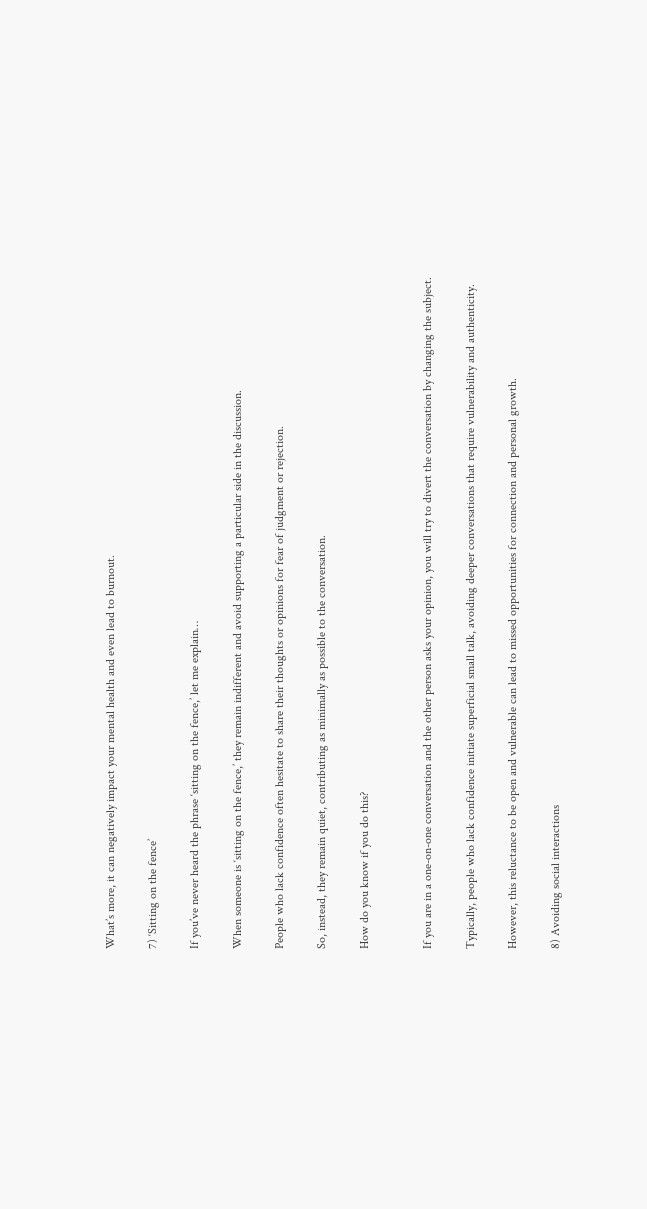What’s more, it can negatively impact your mental health and even lead to burnout.

7) ‘Sitting on the fence’

If you’ve never heard the phrase ‘sitting on the fence,’ let me explain…

When someone is ‘sitting on the fence,’ they remain indifferent and avoid supporting a particular side in the discussion.

People who lack confidence often hesitate to share their thoughts or opinions for fear of judgment or rejection.

So, instead, they remain quiet, contributing as minimally as possible to the conversation.

How do you know if you do this?


If you are in a one-on-one conversation and the other person asks your opinion, you will try to divert the conversation by changing the subject.

Typically, people who lack confidence initiate superficial small talk, avoiding deeper conversations that require vulnerability and authenticity.

However, this reluctance to be open and vulnerable can lead to missed opportunities for connection and personal growth.

8) Avoiding social interactions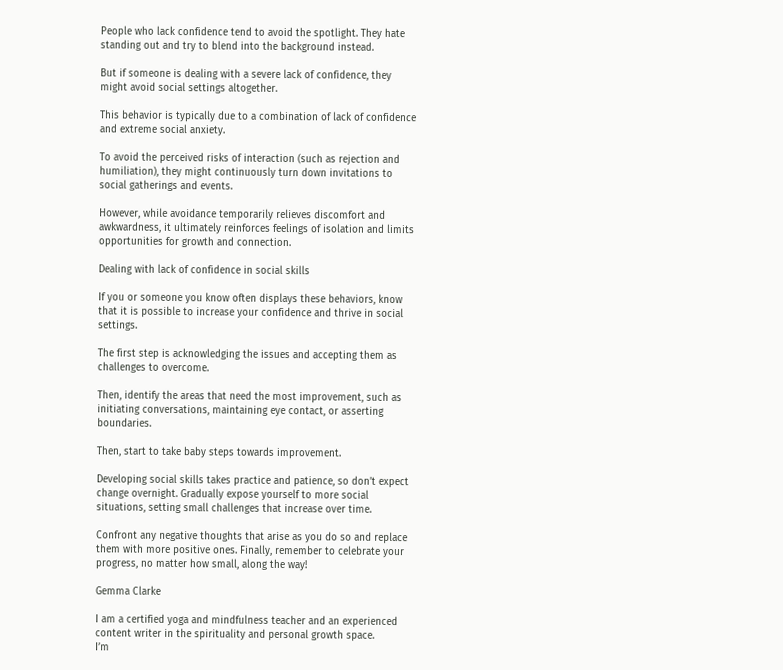People who lack confidence tend to avoid the spotlight. They hate standing out and try to blend into the background instead.

But if someone is dealing with a severe lack of confidence, they might avoid social settings altogether.

This behavior is typically due to a combination of lack of confidence and extreme social anxiety.

To avoid the perceived risks of interaction (such as rejection and humiliation), they might continuously turn down invitations to social gatherings and events.

However, while avoidance temporarily relieves discomfort and awkwardness, it ultimately reinforces feelings of isolation and limits opportunities for growth and connection.

Dealing with lack of confidence in social skills

If you or someone you know often displays these behaviors, know that it is possible to increase your confidence and thrive in social settings.

The first step is acknowledging the issues and accepting them as challenges to overcome.

Then, identify the areas that need the most improvement, such as initiating conversations, maintaining eye contact, or asserting boundaries.

Then, start to take baby steps towards improvement.

Developing social skills takes practice and patience, so don’t expect change overnight. Gradually expose yourself to more social situations, setting small challenges that increase over time.

Confront any negative thoughts that arise as you do so and replace them with more positive ones. Finally, remember to celebrate your progress, no matter how small, along the way!

Gemma Clarke

I am a certified yoga and mindfulness teacher and an experienced content writer in the spirituality and personal growth space.
I’m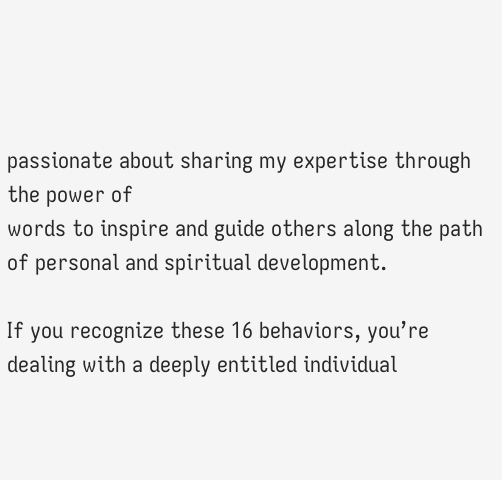passionate about sharing my expertise through the power of
words to inspire and guide others along the path of personal and spiritual development.

If you recognize these 16 behaviors, you’re dealing with a deeply entitled individual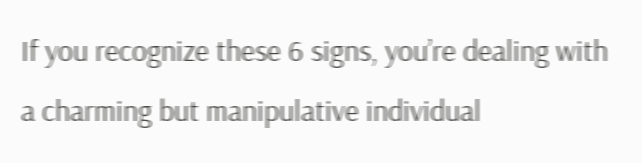If you recognize these 6 signs, you’re dealing with a charming but manipulative individual